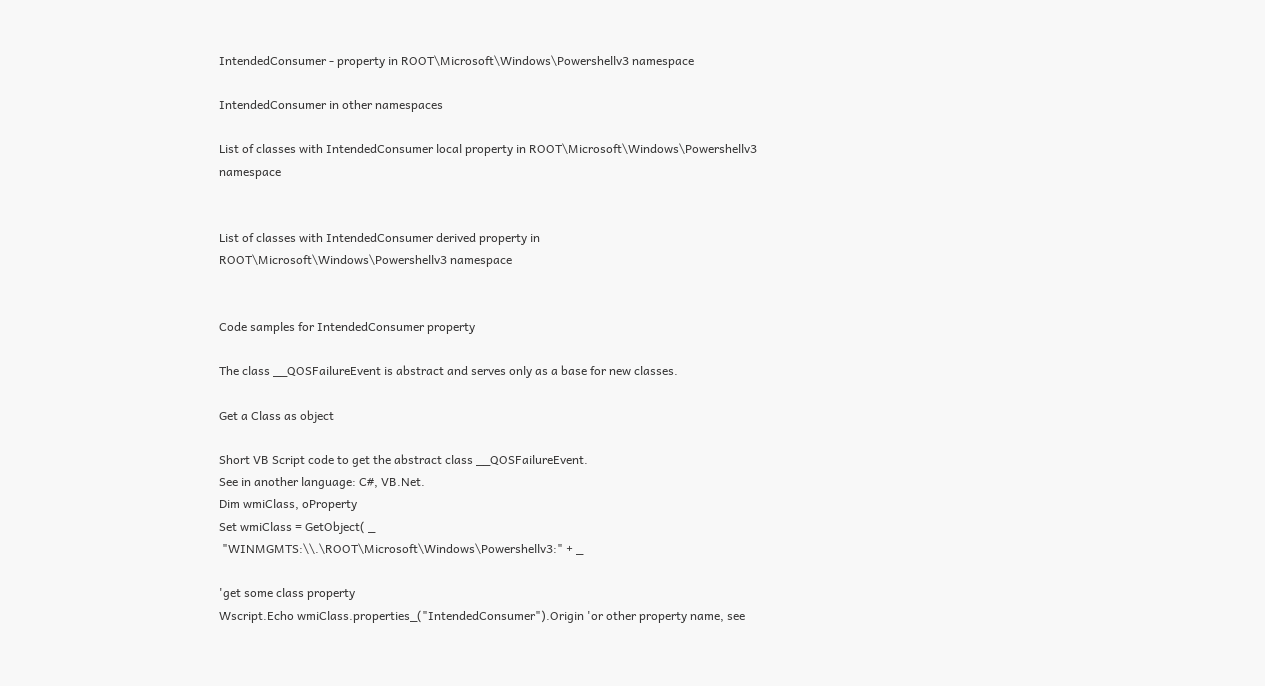IntendedConsumer - property in ROOT\Microsoft\Windows\Powershellv3 namespace

IntendedConsumer in other namespaces

List of classes with IntendedConsumer local property in ROOT\Microsoft\Windows\Powershellv3 namespace


List of classes with IntendedConsumer derived property in ROOT\Microsoft\Windows\Powershellv3 namespace


Code samples for IntendedConsumer property

The class __QOSFailureEvent is abstract and serves only as a base for new classes.

Get a Class as object

Short VB Script code to get the abstract class __QOSFailureEvent.
See in another language: C#, VB.Net.
Dim wmiClass, oProperty
Set wmiClass = GetObject( _
 "WINMGMTS:\\.\ROOT\Microsoft\Windows\Powershellv3:" + _

'get some class property
Wscript.Echo wmiClass.properties_("IntendedConsumer").Origin 'or other property name, see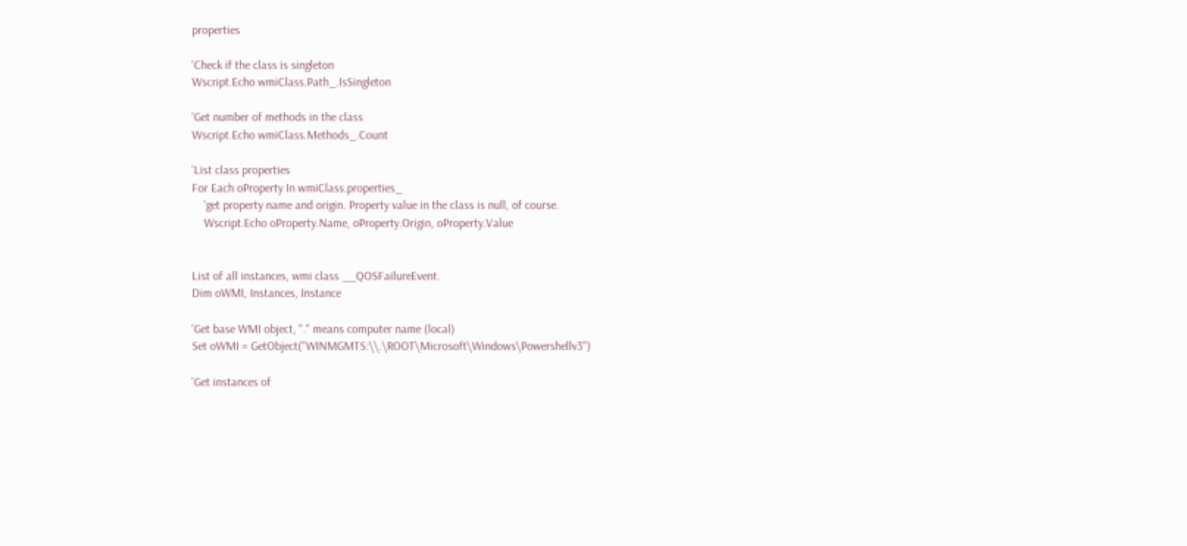properties

'Check if the class is singleton
Wscript.Echo wmiClass.Path_.IsSingleton

'Get number of methods in the class
Wscript.Echo wmiClass.Methods_.Count

'List class properties
For Each oProperty In wmiClass.properties_
    'get property name and origin. Property value in the class is null, of course.
    Wscript.Echo oProperty.Name, oProperty.Origin, oProperty.Value


List of all instances, wmi class __QOSFailureEvent.
Dim oWMI, Instances, Instance

'Get base WMI object, "." means computer name (local)
Set oWMI = GetObject("WINMGMTS:\\.\ROOT\Microsoft\Windows\Powershellv3")

'Get instances of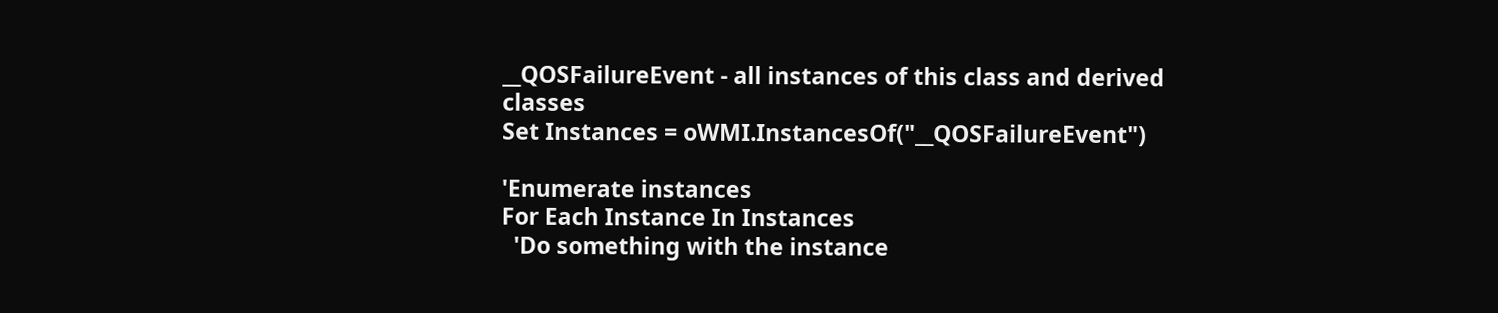__QOSFailureEvent - all instances of this class and derived classes
Set Instances = oWMI.InstancesOf("__QOSFailureEvent")

'Enumerate instances
For Each Instance In Instances
  'Do something with the instance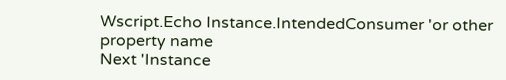Wscript.Echo Instance.IntendedConsumer 'or other property name
Next 'Instance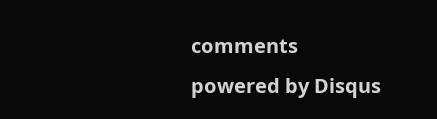comments powered by Disqus